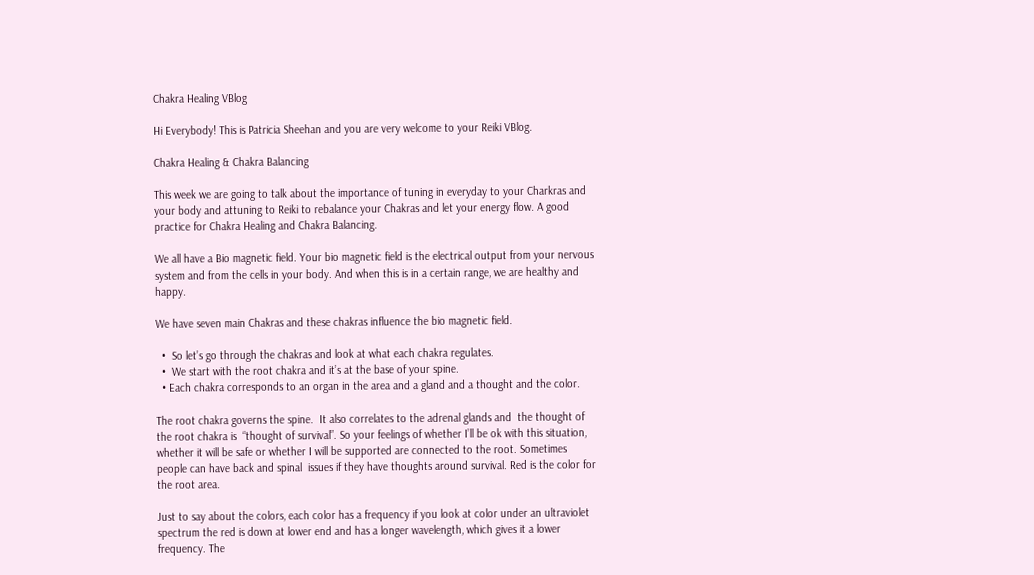Chakra Healing VBlog

Hi Everybody! This is Patricia Sheehan and you are very welcome to your Reiki VBlog.

Chakra Healing & Chakra Balancing

This week we are going to talk about the importance of tuning in everyday to your Charkras and your body and attuning to Reiki to rebalance your Chakras and let your energy flow. A good practice for Chakra Healing and Chakra Balancing.

We all have a Bio magnetic field. Your bio magnetic field is the electrical output from your nervous system and from the cells in your body. And when this is in a certain range, we are healthy and happy.

We have seven main Chakras and these chakras influence the bio magnetic field.

  •  So let’s go through the chakras and look at what each chakra regulates.
  •  We start with the root chakra and it’s at the base of your spine.
  • Each chakra corresponds to an organ in the area and a gland and a thought and the color.

The root chakra governs the spine.  It also correlates to the adrenal glands and  the thought of the root chakra is  “thought of survival”. So your feelings of whether I’ll be ok with this situation, whether it will be safe or whether I will be supported are connected to the root. Sometimes people can have back and spinal  issues if they have thoughts around survival. Red is the color for the root area.

Just to say about the colors, each color has a frequency if you look at color under an ultraviolet spectrum the red is down at lower end and has a longer wavelength, which gives it a lower frequency. The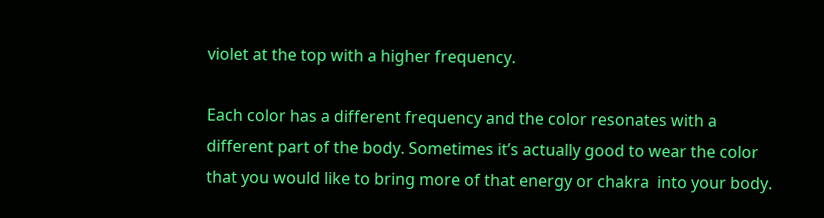violet at the top with a higher frequency.

Each color has a different frequency and the color resonates with a different part of the body. Sometimes it’s actually good to wear the color that you would like to bring more of that energy or chakra  into your body.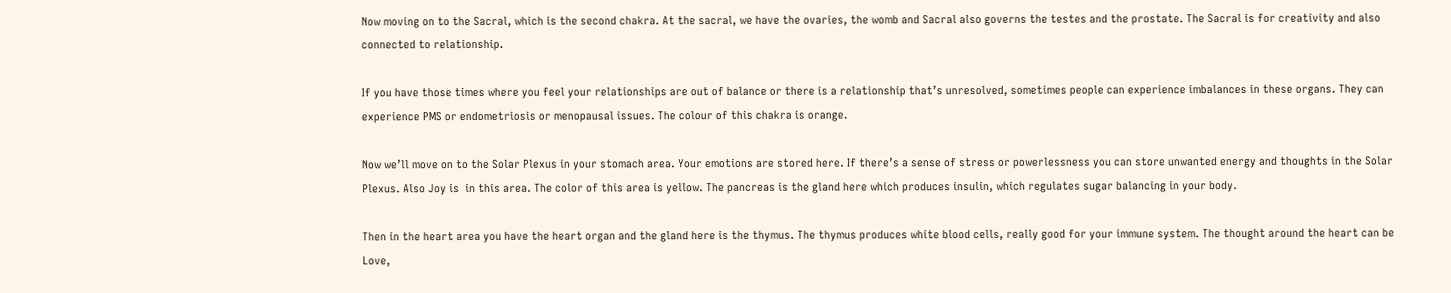Now moving on to the Sacral, which is the second chakra. At the sacral, we have the ovaries, the womb and Sacral also governs the testes and the prostate. The Sacral is for creativity and also connected to relationship.

If you have those times where you feel your relationships are out of balance or there is a relationship that’s unresolved, sometimes people can experience imbalances in these organs. They can experience PMS or endometriosis or menopausal issues. The colour of this chakra is orange.

Now we’ll move on to the Solar Plexus in your stomach area. Your emotions are stored here. If there’s a sense of stress or powerlessness you can store unwanted energy and thoughts in the Solar Plexus. Also Joy is  in this area. The color of this area is yellow. The pancreas is the gland here which produces insulin, which regulates sugar balancing in your body.

Then in the heart area you have the heart organ and the gland here is the thymus. The thymus produces white blood cells, really good for your immune system. The thought around the heart can be Love,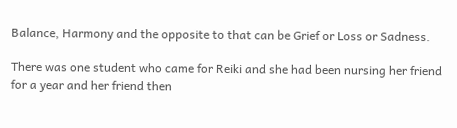Balance, Harmony and the opposite to that can be Grief or Loss or Sadness.

There was one student who came for Reiki and she had been nursing her friend for a year and her friend then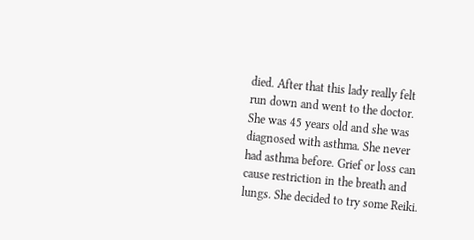died. After that this lady really felt run down and went to the doctor. She was 45 years old and she was diagnosed with asthma. She never had asthma before. Grief or loss can cause restriction in the breath and lungs. She decided to try some Reiki.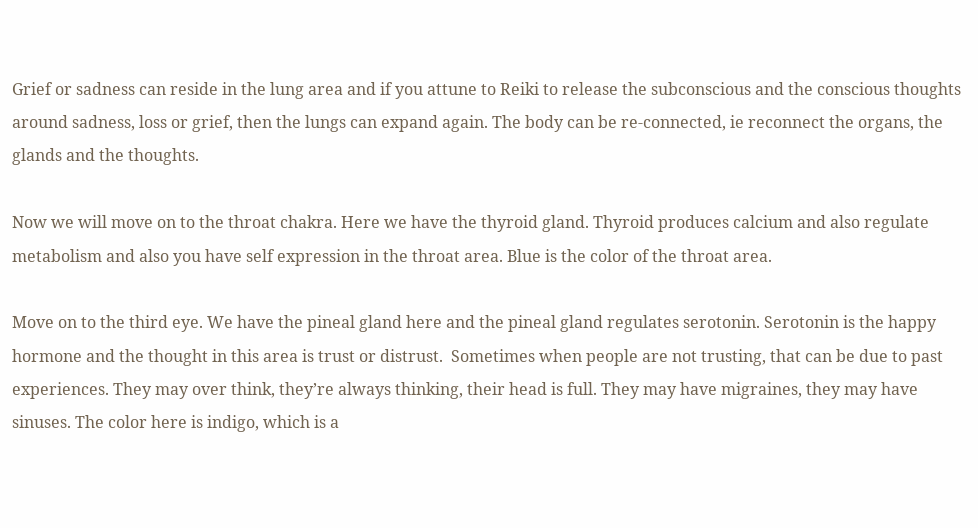Grief or sadness can reside in the lung area and if you attune to Reiki to release the subconscious and the conscious thoughts around sadness, loss or grief, then the lungs can expand again. The body can be re-connected, ie reconnect the organs, the glands and the thoughts.

Now we will move on to the throat chakra. Here we have the thyroid gland. Thyroid produces calcium and also regulate metabolism and also you have self expression in the throat area. Blue is the color of the throat area.

Move on to the third eye. We have the pineal gland here and the pineal gland regulates serotonin. Serotonin is the happy hormone and the thought in this area is trust or distrust.  Sometimes when people are not trusting, that can be due to past experiences. They may over think, they’re always thinking, their head is full. They may have migraines, they may have sinuses. The color here is indigo, which is a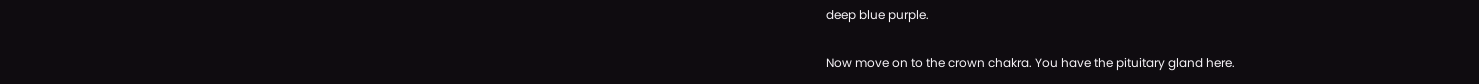deep blue purple.

Now move on to the crown chakra. You have the pituitary gland here.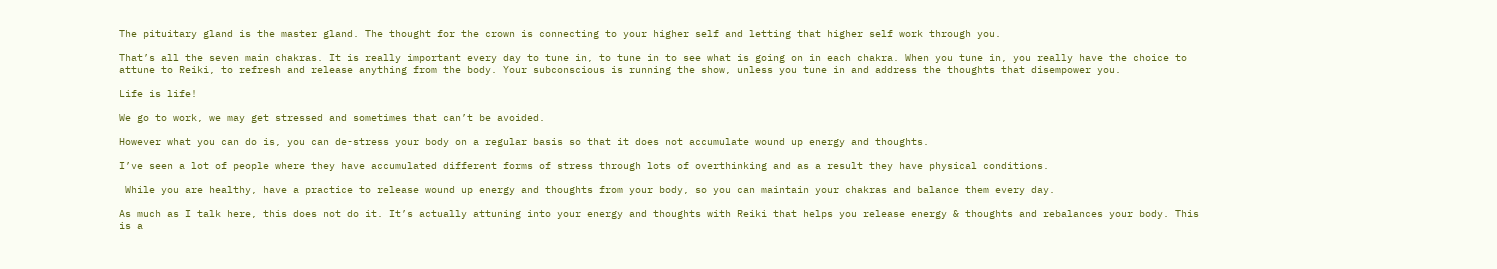The pituitary gland is the master gland. The thought for the crown is connecting to your higher self and letting that higher self work through you.

That’s all the seven main chakras. It is really important every day to tune in, to tune in to see what is going on in each chakra. When you tune in, you really have the choice to attune to Reiki, to refresh and release anything from the body. Your subconscious is running the show, unless you tune in and address the thoughts that disempower you.

Life is life!

We go to work, we may get stressed and sometimes that can’t be avoided.

However what you can do is, you can de-stress your body on a regular basis so that it does not accumulate wound up energy and thoughts.

I’ve seen a lot of people where they have accumulated different forms of stress through lots of overthinking and as a result they have physical conditions.

 While you are healthy, have a practice to release wound up energy and thoughts from your body, so you can maintain your chakras and balance them every day.

As much as I talk here, this does not do it. It’s actually attuning into your energy and thoughts with Reiki that helps you release energy & thoughts and rebalances your body. This is a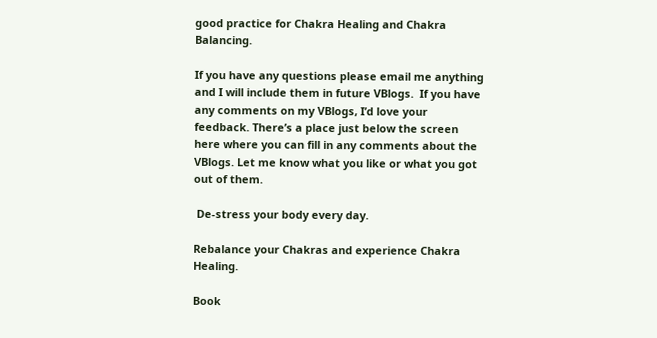good practice for Chakra Healing and Chakra Balancing.

If you have any questions please email me anything and I will include them in future VBlogs.  If you have any comments on my VBlogs, I’d love your feedback. There’s a place just below the screen here where you can fill in any comments about the VBlogs. Let me know what you like or what you got out of them.

 De-stress your body every day.

Rebalance your Chakras and experience Chakra Healing.

Book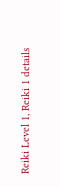Reiki Level 1, Reiki 1 details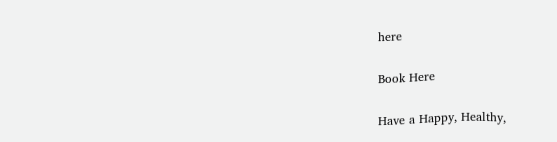here

Book Here

Have a Happy, Healthy,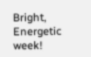Bright, Energetic week!